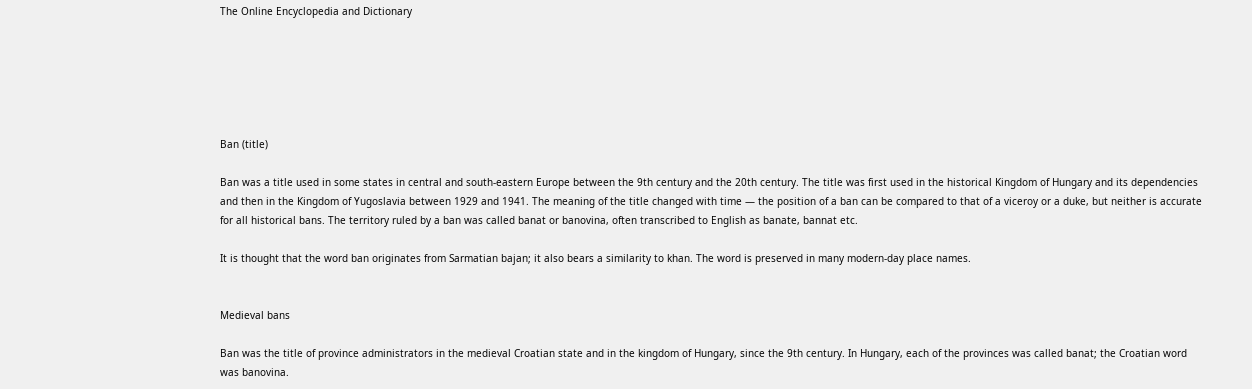The Online Encyclopedia and Dictionary






Ban (title)

Ban was a title used in some states in central and south-eastern Europe between the 9th century and the 20th century. The title was first used in the historical Kingdom of Hungary and its dependencies and then in the Kingdom of Yugoslavia between 1929 and 1941. The meaning of the title changed with time — the position of a ban can be compared to that of a viceroy or a duke, but neither is accurate for all historical bans. The territory ruled by a ban was called banat or banovina, often transcribed to English as banate, bannat etc.

It is thought that the word ban originates from Sarmatian bajan; it also bears a similarity to khan. The word is preserved in many modern-day place names.


Medieval bans

Ban was the title of province administrators in the medieval Croatian state and in the kingdom of Hungary, since the 9th century. In Hungary, each of the provinces was called banat; the Croatian word was banovina.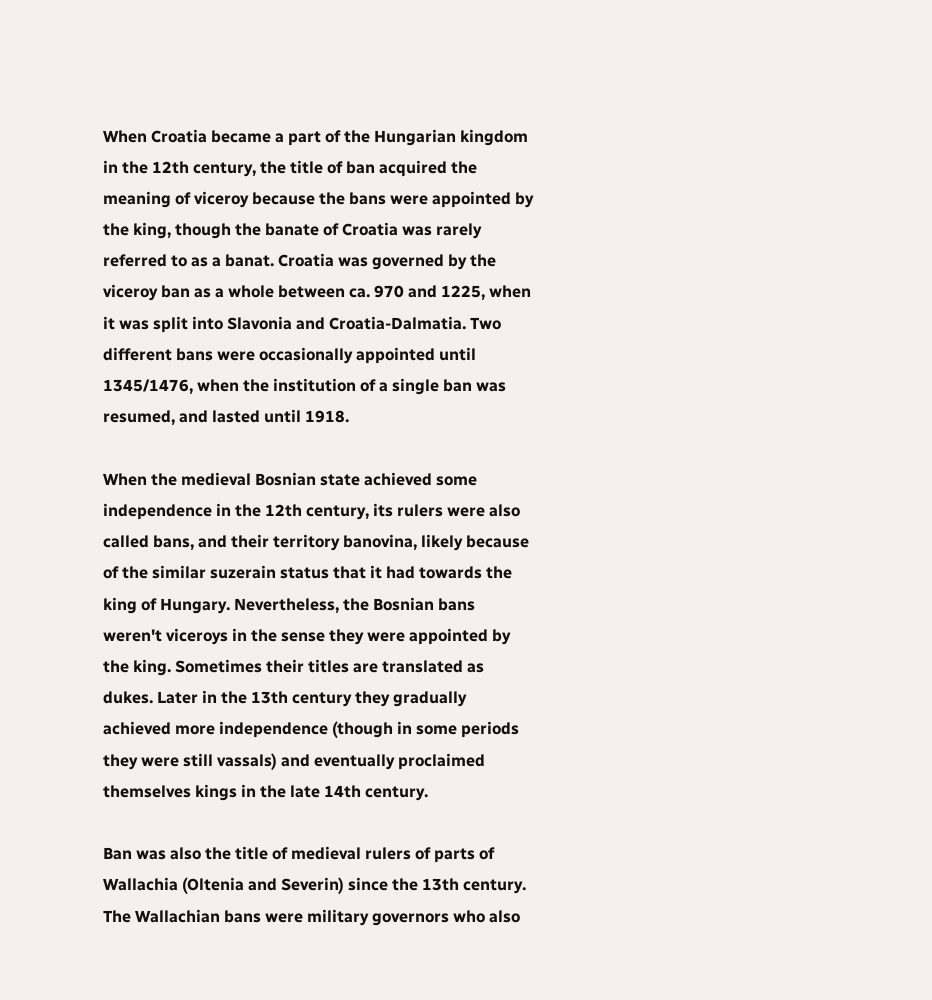When Croatia became a part of the Hungarian kingdom in the 12th century, the title of ban acquired the meaning of viceroy because the bans were appointed by the king, though the banate of Croatia was rarely referred to as a banat. Croatia was governed by the viceroy ban as a whole between ca. 970 and 1225, when it was split into Slavonia and Croatia-Dalmatia. Two different bans were occasionally appointed until 1345/1476, when the institution of a single ban was resumed, and lasted until 1918.

When the medieval Bosnian state achieved some independence in the 12th century, its rulers were also called bans, and their territory banovina, likely because of the similar suzerain status that it had towards the king of Hungary. Nevertheless, the Bosnian bans weren't viceroys in the sense they were appointed by the king. Sometimes their titles are translated as dukes. Later in the 13th century they gradually achieved more independence (though in some periods they were still vassals) and eventually proclaimed themselves kings in the late 14th century.

Ban was also the title of medieval rulers of parts of Wallachia (Oltenia and Severin) since the 13th century. The Wallachian bans were military governors who also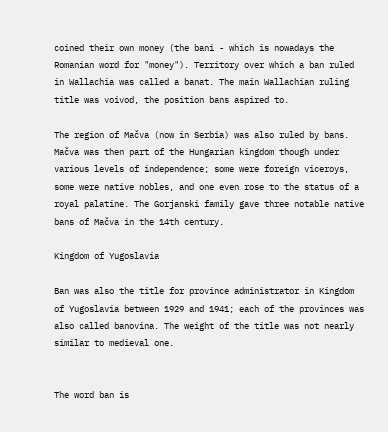coined their own money (the bani - which is nowadays the Romanian word for "money"). Territory over which a ban ruled in Wallachia was called a banat. The main Wallachian ruling title was voivod, the position bans aspired to.

The region of Mačva (now in Serbia) was also ruled by bans. Mačva was then part of the Hungarian kingdom though under various levels of independence; some were foreign viceroys, some were native nobles, and one even rose to the status of a royal palatine. The Gorjanski family gave three notable native bans of Mačva in the 14th century.

Kingdom of Yugoslavia

Ban was also the title for province administrator in Kingdom of Yugoslavia between 1929 and 1941; each of the provinces was also called banovina. The weight of the title was not nearly similar to medieval one.


The word ban is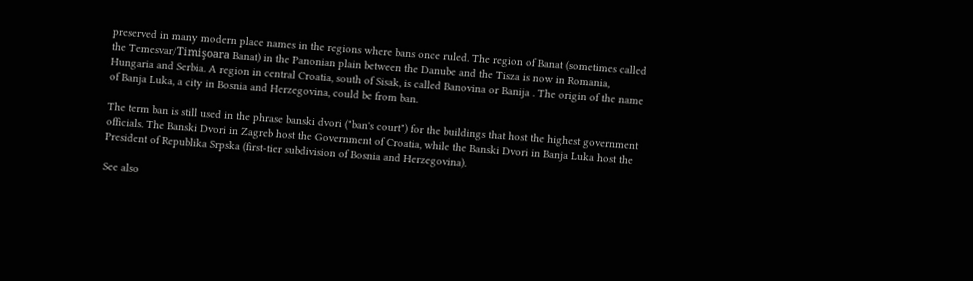preserved in many modern place names in the regions where bans once ruled. The region of Banat (sometimes called the Temesvar/Timişoara Banat) in the Panonian plain between the Danube and the Tisza is now in Romania, Hungaria and Serbia. A region in central Croatia, south of Sisak, is called Banovina or Banija . The origin of the name of Banja Luka, a city in Bosnia and Herzegovina, could be from ban.

The term ban is still used in the phrase banski dvori ("ban's court") for the buildings that host the highest government officials. The Banski Dvori in Zagreb host the Government of Croatia, while the Banski Dvori in Banja Luka host the President of Republika Srpska (first-tier subdivision of Bosnia and Herzegovina).

See also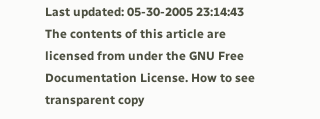Last updated: 05-30-2005 23:14:43
The contents of this article are licensed from under the GNU Free Documentation License. How to see transparent copy